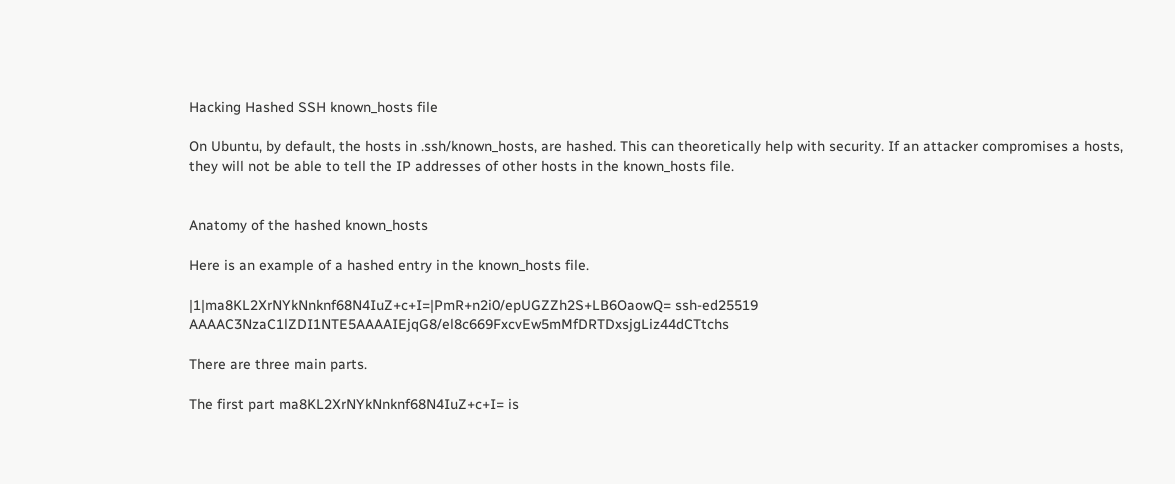Hacking Hashed SSH known_hosts file

On Ubuntu, by default, the hosts in .ssh/known_hosts, are hashed. This can theoretically help with security. If an attacker compromises a hosts, they will not be able to tell the IP addresses of other hosts in the known_hosts file.


Anatomy of the hashed known_hosts

Here is an example of a hashed entry in the known_hosts file.

|1|ma8KL2XrNYkNnknf68N4IuZ+c+I=|PmR+n2i0/epUGZZh2S+LB6OaowQ= ssh-ed25519 AAAAC3NzaC1lZDI1NTE5AAAAIEjqG8/el8c669FxcvEw5mMfDRTDxsjgLiz44dCTtchs

There are three main parts.

The first part ma8KL2XrNYkNnknf68N4IuZ+c+I= is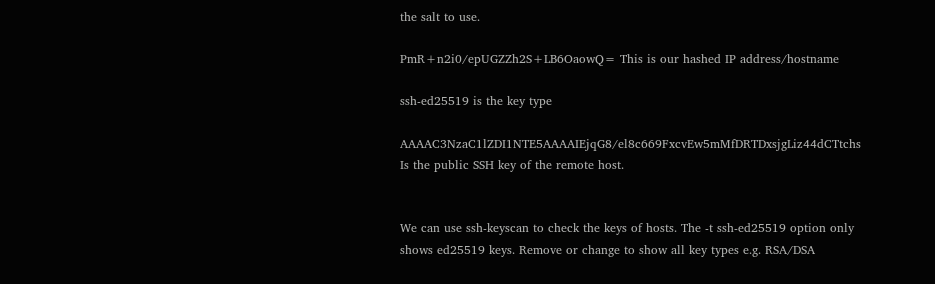the salt to use.

PmR+n2i0/epUGZZh2S+LB6OaowQ= This is our hashed IP address/hostname

ssh-ed25519 is the key type

AAAAC3NzaC1lZDI1NTE5AAAAIEjqG8/el8c669FxcvEw5mMfDRTDxsjgLiz44dCTtchs Is the public SSH key of the remote host.


We can use ssh-keyscan to check the keys of hosts. The -t ssh-ed25519 option only shows ed25519 keys. Remove or change to show all key types e.g. RSA/DSA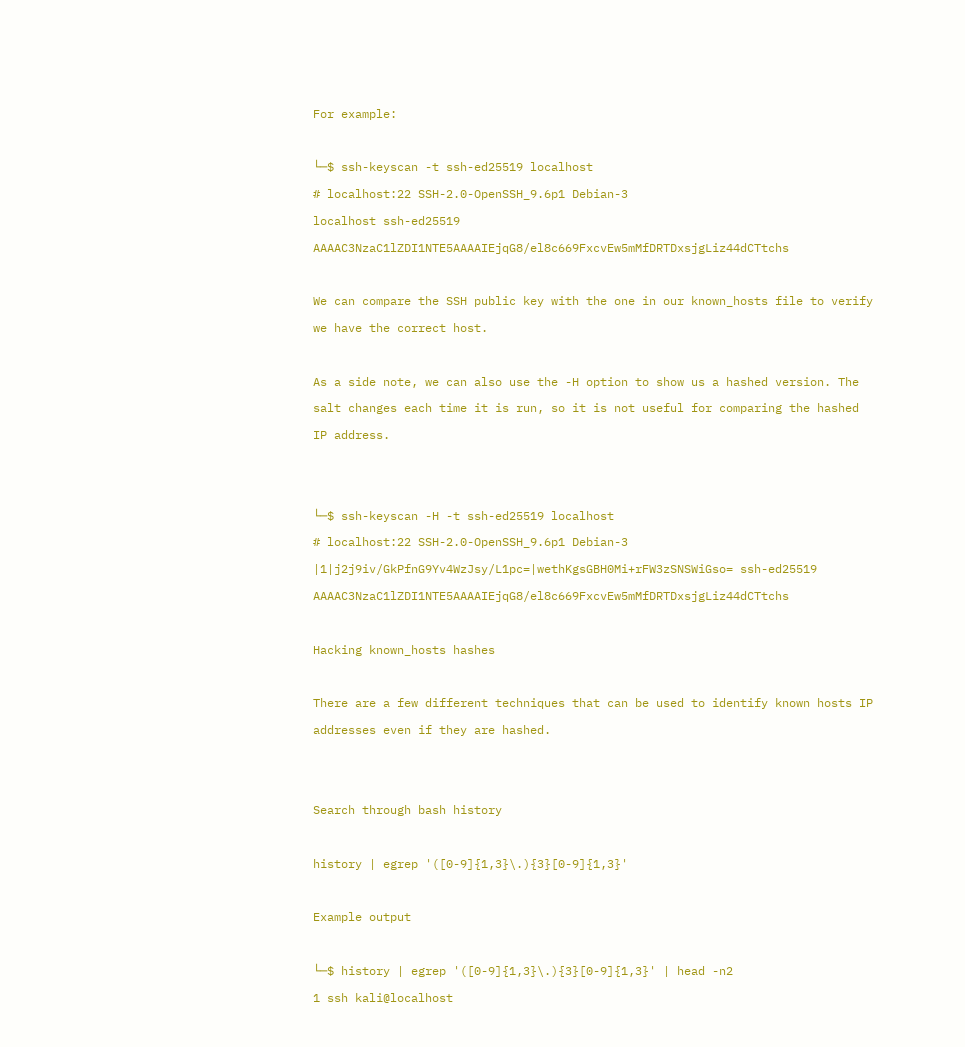For example:

└─$ ssh-keyscan -t ssh-ed25519 localhost
# localhost:22 SSH-2.0-OpenSSH_9.6p1 Debian-3
localhost ssh-ed25519 AAAAC3NzaC1lZDI1NTE5AAAAIEjqG8/el8c669FxcvEw5mMfDRTDxsjgLiz44dCTtchs

We can compare the SSH public key with the one in our known_hosts file to verify we have the correct host.

As a side note, we can also use the -H option to show us a hashed version. The salt changes each time it is run, so it is not useful for comparing the hashed IP address.


└─$ ssh-keyscan -H -t ssh-ed25519 localhost
# localhost:22 SSH-2.0-OpenSSH_9.6p1 Debian-3
|1|j2j9iv/GkPfnG9Yv4WzJsy/L1pc=|wethKgsGBH0Mi+rFW3zSNSWiGso= ssh-ed25519 AAAAC3NzaC1lZDI1NTE5AAAAIEjqG8/el8c669FxcvEw5mMfDRTDxsjgLiz44dCTtchs

Hacking known_hosts hashes

There are a few different techniques that can be used to identify known hosts IP addresses even if they are hashed.


Search through bash history

history | egrep '([0-9]{1,3}\.){3}[0-9]{1,3}'

Example output

└─$ history | egrep '([0-9]{1,3}\.){3}[0-9]{1,3}' | head -n2
1 ssh kali@localhost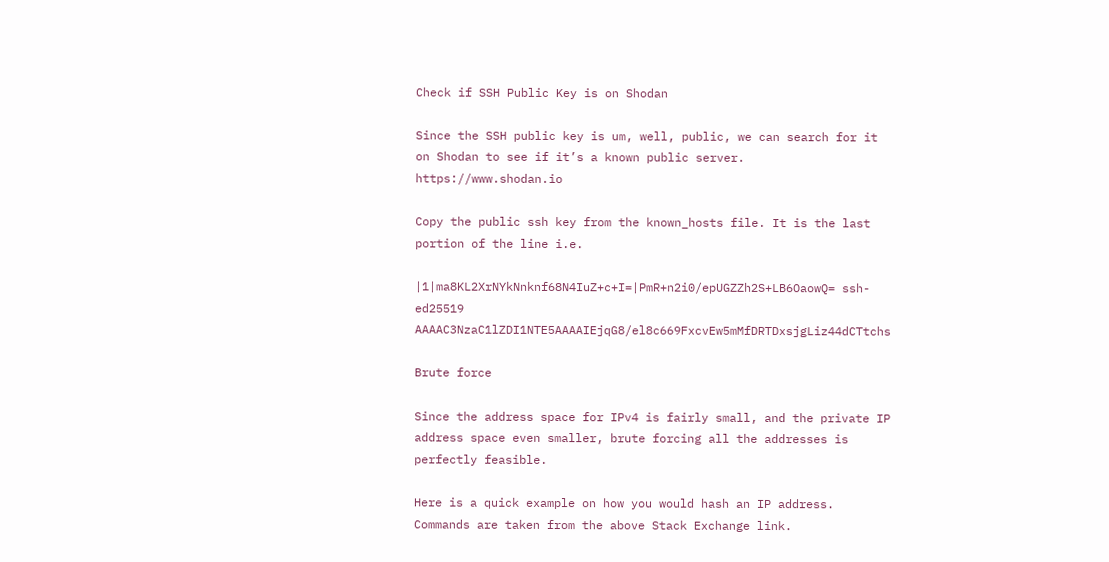Check if SSH Public Key is on Shodan

Since the SSH public key is um, well, public, we can search for it on Shodan to see if it’s a known public server. https://www.shodan.io

Copy the public ssh key from the known_hosts file. It is the last portion of the line i.e.

|1|ma8KL2XrNYkNnknf68N4IuZ+c+I=|PmR+n2i0/epUGZZh2S+LB6OaowQ= ssh-ed25519 AAAAC3NzaC1lZDI1NTE5AAAAIEjqG8/el8c669FxcvEw5mMfDRTDxsjgLiz44dCTtchs

Brute force

Since the address space for IPv4 is fairly small, and the private IP address space even smaller, brute forcing all the addresses is perfectly feasible.

Here is a quick example on how you would hash an IP address. Commands are taken from the above Stack Exchange link.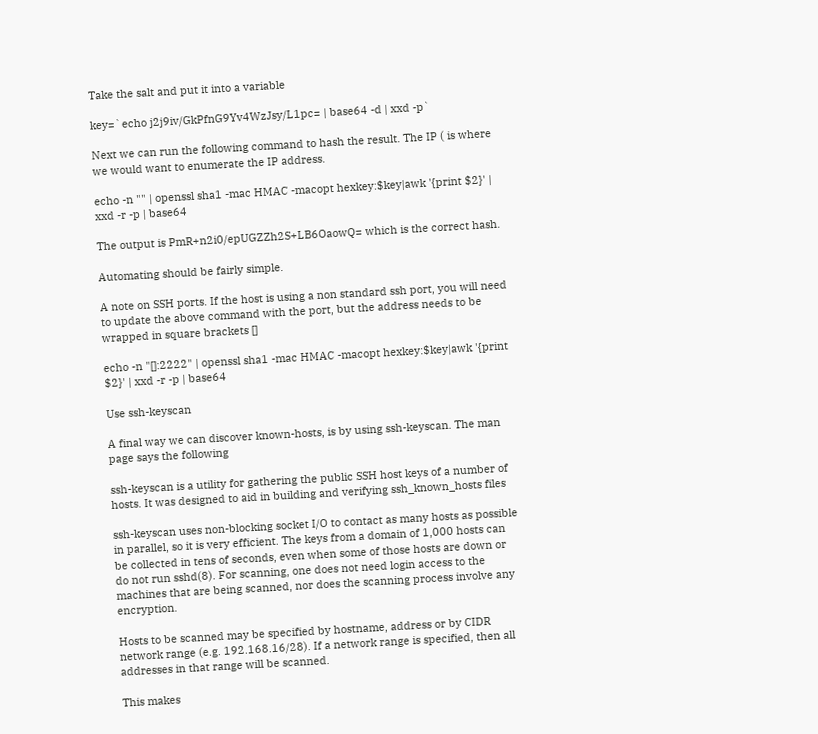Take the salt and put it into a variable

key=`echo j2j9iv/GkPfnG9Yv4WzJsy/L1pc= | base64 -d | xxd -p`

Next we can run the following command to hash the result. The IP ( is where we would want to enumerate the IP address.

echo -n "" | openssl sha1 -mac HMAC -macopt hexkey:$key|awk '{print $2}' | xxd -r -p | base64

The output is PmR+n2i0/epUGZZh2S+LB6OaowQ= which is the correct hash.

Automating should be fairly simple.

A note on SSH ports. If the host is using a non standard ssh port, you will need to update the above command with the port, but the address needs to be wrapped in square brackets []

echo -n "[]:2222" | openssl sha1 -mac HMAC -macopt hexkey:$key|awk '{print $2}' | xxd -r -p | base64

Use ssh-keyscan

A final way we can discover known-hosts, is by using ssh-keyscan. The man page says the following

ssh-keyscan is a utility for gathering the public SSH host keys of a number of hosts. It was designed to aid in building and verifying ssh_known_hosts files

ssh-keyscan uses non-blocking socket I/O to contact as many hosts as possible in parallel, so it is very efficient. The keys from a domain of 1,000 hosts can be collected in tens of seconds, even when some of those hosts are down or do not run sshd(8). For scanning, one does not need login access to the machines that are being scanned, nor does the scanning process involve any encryption.

Hosts to be scanned may be specified by hostname, address or by CIDR network range (e.g. 192.168.16/28). If a network range is specified, then all addresses in that range will be scanned.

This makes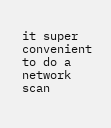it super convenient to do a network scan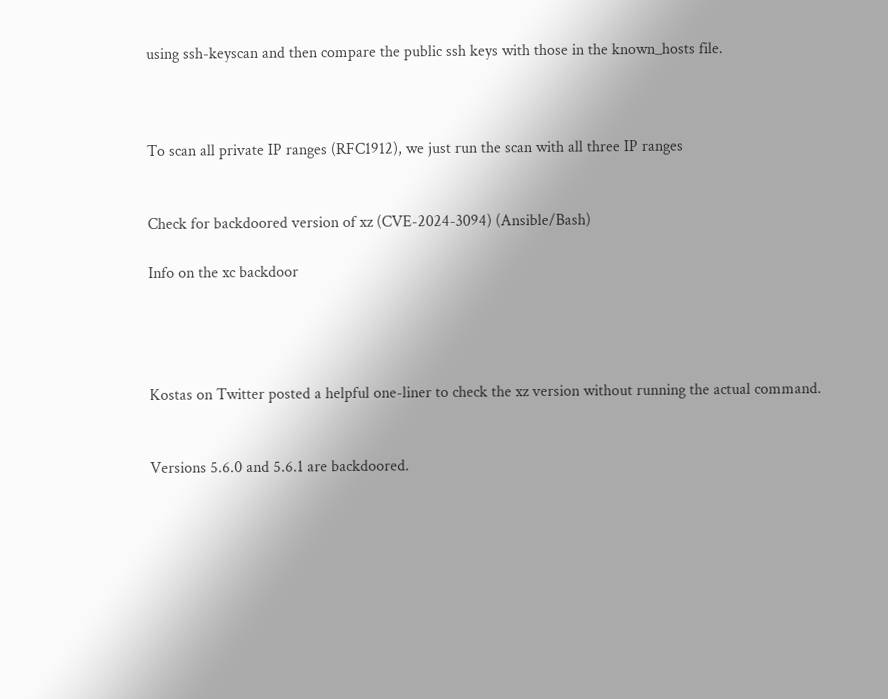using ssh-keyscan and then compare the public ssh keys with those in the known_hosts file.



To scan all private IP ranges (RFC1912), we just run the scan with all three IP ranges


Check for backdoored version of xz (CVE-2024-3094) (Ansible/Bash)

Info on the xc backdoor




Kostas on Twitter posted a helpful one-liner to check the xz version without running the actual command.


Versions 5.6.0 and 5.6.1 are backdoored.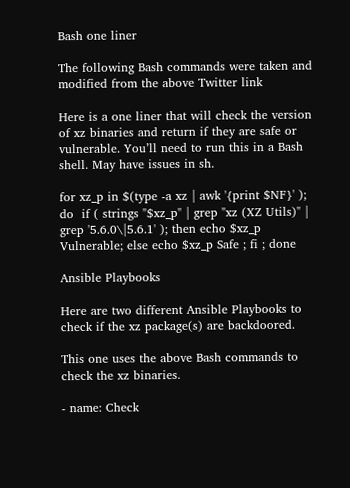Bash one liner

The following Bash commands were taken and modified from the above Twitter link

Here is a one liner that will check the version of xz binaries and return if they are safe or vulnerable. You’ll need to run this in a Bash shell. May have issues in sh.

for xz_p in $(type -a xz | awk '{print $NF}' ); do  if ( strings "$xz_p" | grep "xz (XZ Utils)" | grep '5.6.0\|5.6.1' ); then echo $xz_p Vulnerable; else echo $xz_p Safe ; fi ; done

Ansible Playbooks

Here are two different Ansible Playbooks to check if the xz package(s) are backdoored.

This one uses the above Bash commands to check the xz binaries.

- name: Check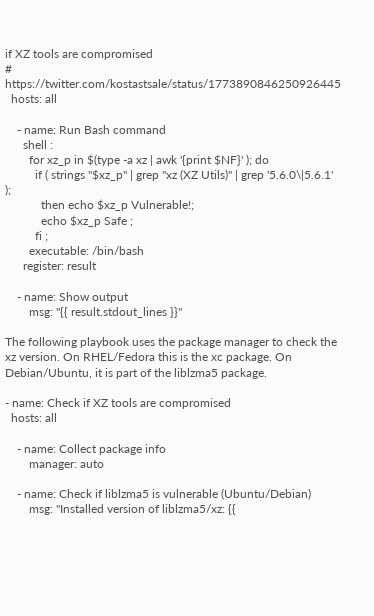if XZ tools are compromised
# https://twitter.com/kostastsale/status/1773890846250926445
  hosts: all

    - name: Run Bash command
      shell :
        for xz_p in $(type -a xz | awk '{print $NF}' ); do
          if ( strings "$xz_p" | grep "xz (XZ Utils)" | grep '5.6.0\|5.6.1' );
            then echo $xz_p Vulnerable!;
            echo $xz_p Safe ;
          fi ;
        executable: /bin/bash
      register: result

    - name: Show output
        msg: "{{ result.stdout_lines }}"

The following playbook uses the package manager to check the xz version. On RHEL/Fedora this is the xc package. On Debian/Ubuntu, it is part of the liblzma5 package.

- name: Check if XZ tools are compromised
  hosts: all

    - name: Collect package info
        manager: auto

    - name: Check if liblzma5 is vulnerable (Ubuntu/Debian)
        msg: "Installed version of liblzma5/xz: {{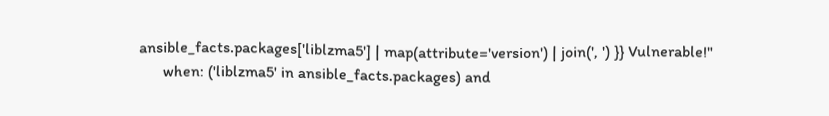ansible_facts.packages['liblzma5'] | map(attribute='version') | join(', ') }} Vulnerable!"
      when: ('liblzma5' in ansible_facts.packages) and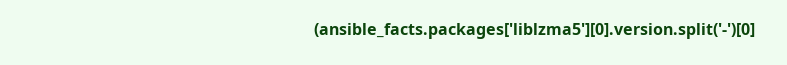(ansible_facts.packages['liblzma5'][0].version.split('-')[0]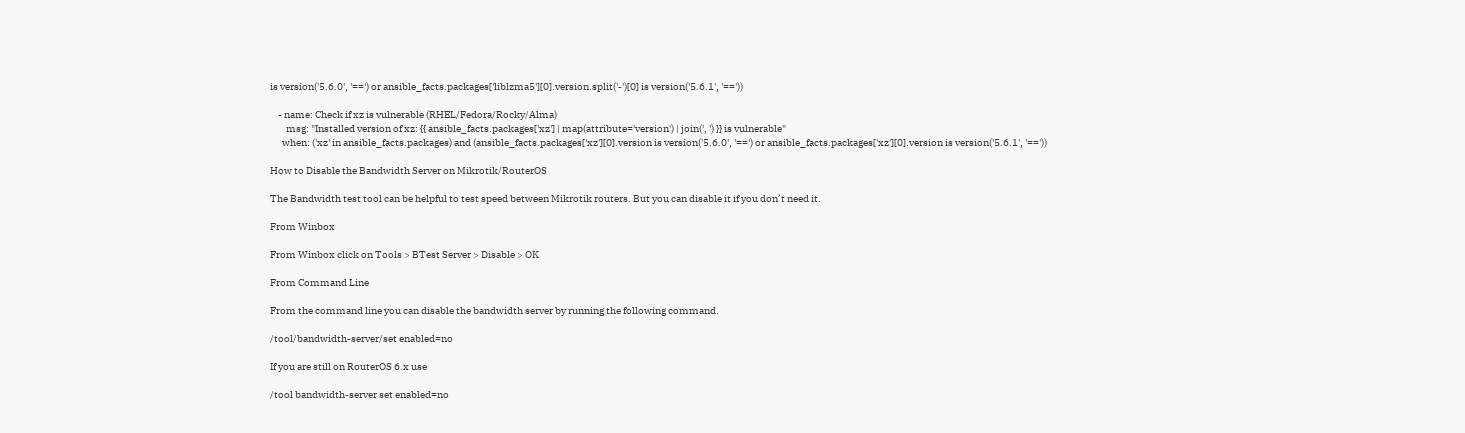is version('5.6.0', '==') or ansible_facts.packages['liblzma5'][0].version.split('-')[0] is version('5.6.1', '=='))

    - name: Check if xz is vulnerable (RHEL/Fedora/Rocky/Alma)
        msg: "Installed version of xz: {{ ansible_facts.packages['xz'] | map(attribute='version') | join(', ') }} is vulnerable"
      when: ('xz' in ansible_facts.packages) and (ansible_facts.packages['xz'][0].version is version('5.6.0', '==') or ansible_facts.packages['xz'][0].version is version('5.6.1', '=='))

How to Disable the Bandwidth Server on Mikrotik/RouterOS

The Bandwidth test tool can be helpful to test speed between Mikrotik routers. But you can disable it if you don’t need it.

From Winbox

From Winbox click on Tools > BTest Server > Disable > OK

From Command Line

From the command line you can disable the bandwidth server by running the following command.

/tool/bandwidth-server/set enabled=no

If you are still on RouterOS 6.x use

/tool bandwidth-server set enabled=no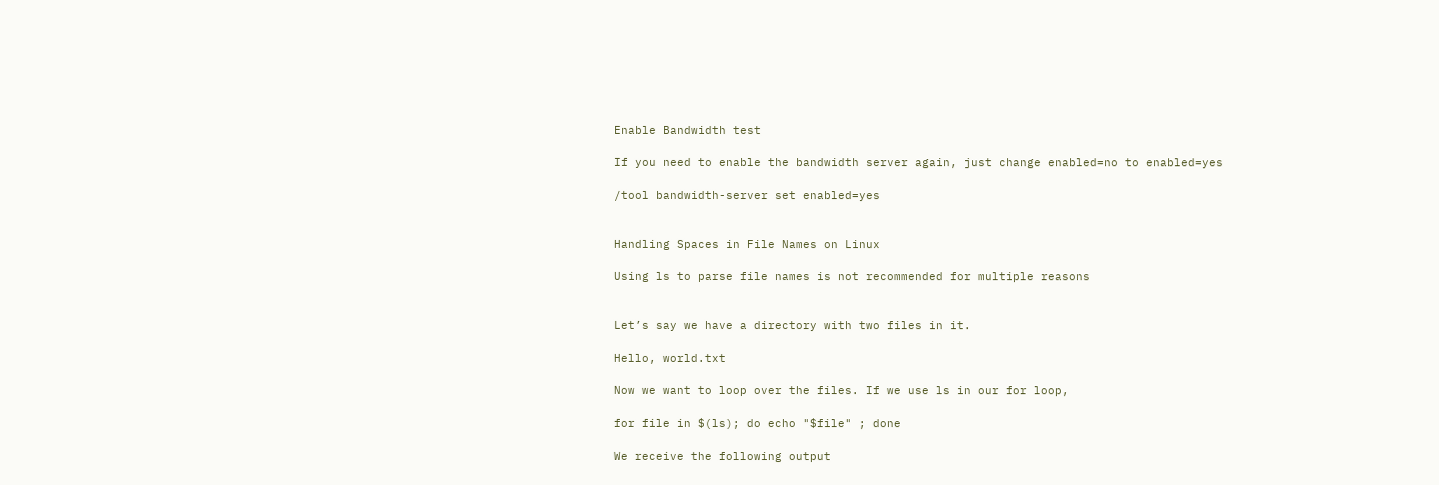Enable Bandwidth test

If you need to enable the bandwidth server again, just change enabled=no to enabled=yes

/tool bandwidth-server set enabled=yes


Handling Spaces in File Names on Linux

Using ls to parse file names is not recommended for multiple reasons


Let’s say we have a directory with two files in it.

Hello, world.txt

Now we want to loop over the files. If we use ls in our for loop,

for file in $(ls); do echo "$file" ; done

We receive the following output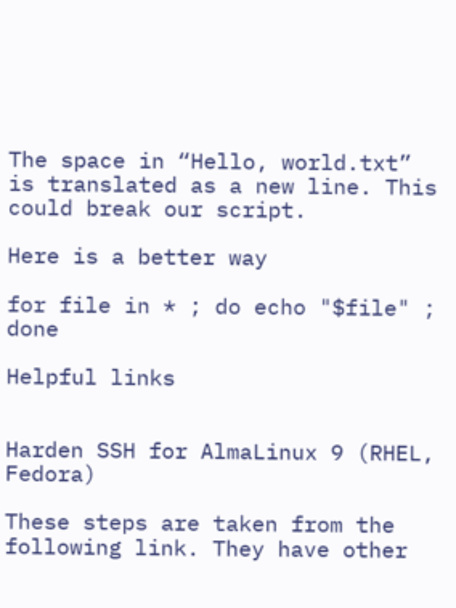The space in “Hello, world.txt” is translated as a new line. This could break our script.

Here is a better way

for file in * ; do echo "$file" ; done

Helpful links


Harden SSH for AlmaLinux 9 (RHEL, Fedora)

These steps are taken from the following link. They have other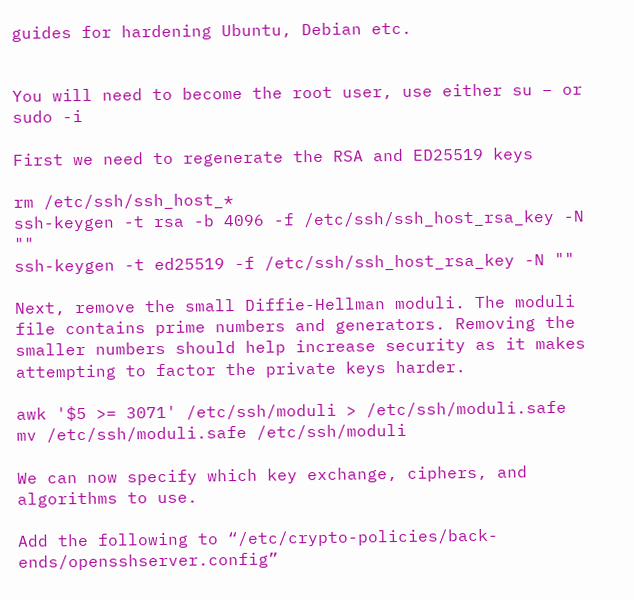guides for hardening Ubuntu, Debian etc.


You will need to become the root user, use either su – or sudo -i

First we need to regenerate the RSA and ED25519 keys

rm /etc/ssh/ssh_host_*
ssh-keygen -t rsa -b 4096 -f /etc/ssh/ssh_host_rsa_key -N ""
ssh-keygen -t ed25519 -f /etc/ssh/ssh_host_rsa_key -N ""

Next, remove the small Diffie-Hellman moduli. The moduli file contains prime numbers and generators. Removing the smaller numbers should help increase security as it makes attempting to factor the private keys harder.

awk '$5 >= 3071' /etc/ssh/moduli > /etc/ssh/moduli.safe
mv /etc/ssh/moduli.safe /etc/ssh/moduli

We can now specify which key exchange, ciphers, and algorithms to use.

Add the following to “/etc/crypto-policies/back-ends/opensshserver.config”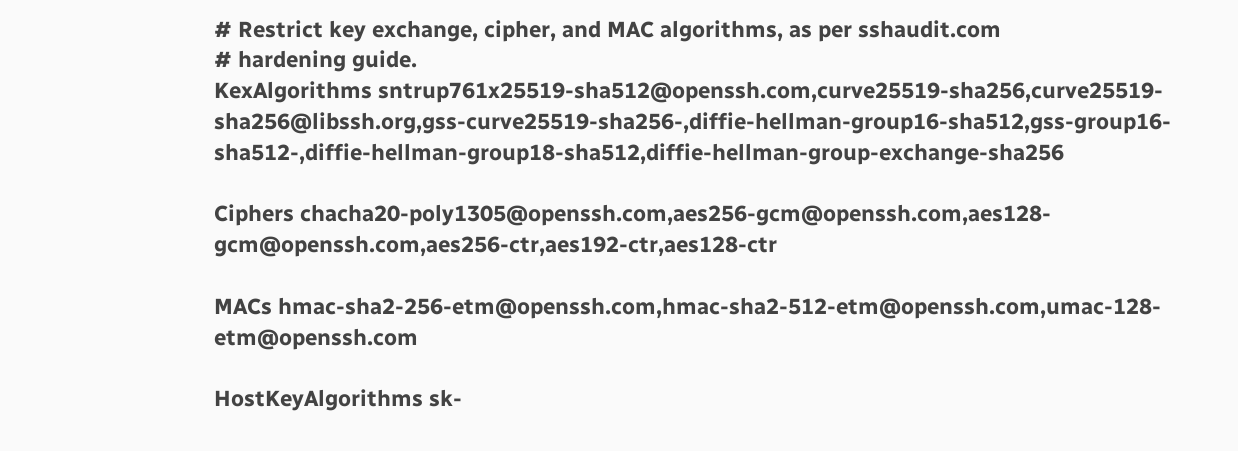# Restrict key exchange, cipher, and MAC algorithms, as per sshaudit.com
# hardening guide.
KexAlgorithms sntrup761x25519-sha512@openssh.com,curve25519-sha256,curve25519-sha256@libssh.org,gss-curve25519-sha256-,diffie-hellman-group16-sha512,gss-group16-sha512-,diffie-hellman-group18-sha512,diffie-hellman-group-exchange-sha256

Ciphers chacha20-poly1305@openssh.com,aes256-gcm@openssh.com,aes128-gcm@openssh.com,aes256-ctr,aes192-ctr,aes128-ctr

MACs hmac-sha2-256-etm@openssh.com,hmac-sha2-512-etm@openssh.com,umac-128-etm@openssh.com

HostKeyAlgorithms sk-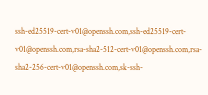ssh-ed25519-cert-v01@openssh.com,ssh-ed25519-cert-v01@openssh.com,rsa-sha2-512-cert-v01@openssh.com,rsa-sha2-256-cert-v01@openssh.com,sk-ssh-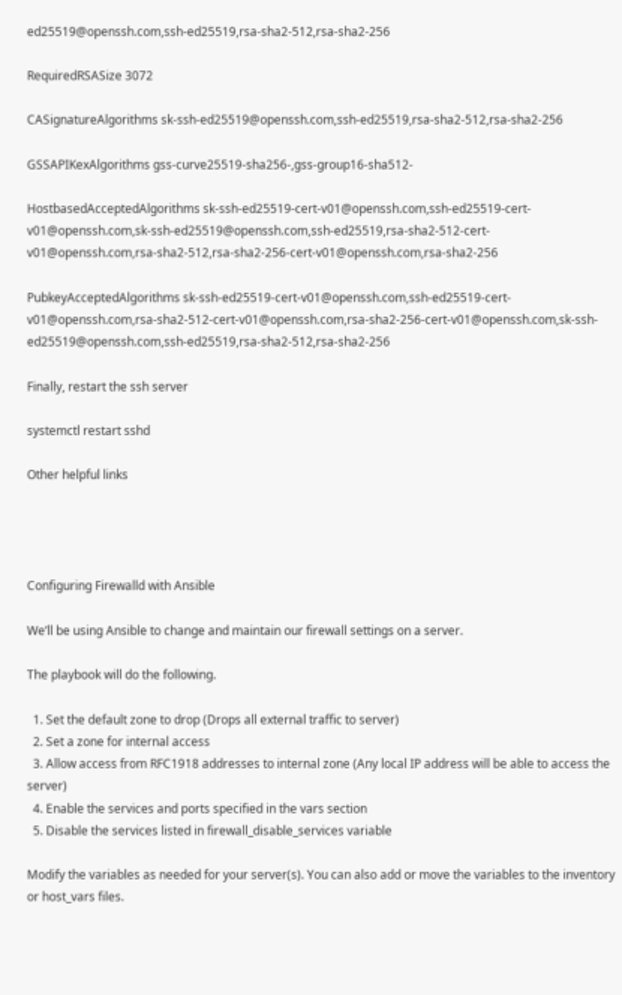ed25519@openssh.com,ssh-ed25519,rsa-sha2-512,rsa-sha2-256

RequiredRSASize 3072

CASignatureAlgorithms sk-ssh-ed25519@openssh.com,ssh-ed25519,rsa-sha2-512,rsa-sha2-256

GSSAPIKexAlgorithms gss-curve25519-sha256-,gss-group16-sha512-

HostbasedAcceptedAlgorithms sk-ssh-ed25519-cert-v01@openssh.com,ssh-ed25519-cert-v01@openssh.com,sk-ssh-ed25519@openssh.com,ssh-ed25519,rsa-sha2-512-cert-v01@openssh.com,rsa-sha2-512,rsa-sha2-256-cert-v01@openssh.com,rsa-sha2-256

PubkeyAcceptedAlgorithms sk-ssh-ed25519-cert-v01@openssh.com,ssh-ed25519-cert-v01@openssh.com,rsa-sha2-512-cert-v01@openssh.com,rsa-sha2-256-cert-v01@openssh.com,sk-ssh-ed25519@openssh.com,ssh-ed25519,rsa-sha2-512,rsa-sha2-256

Finally, restart the ssh server

systemctl restart sshd

Other helpful links




Configuring Firewalld with Ansible

We’ll be using Ansible to change and maintain our firewall settings on a server.

The playbook will do the following.

  1. Set the default zone to drop (Drops all external traffic to server)
  2. Set a zone for internal access
  3. Allow access from RFC1918 addresses to internal zone (Any local IP address will be able to access the server)
  4. Enable the services and ports specified in the vars section
  5. Disable the services listed in firewall_disable_services variable

Modify the variables as needed for your server(s). You can also add or move the variables to the inventory or host_vars files.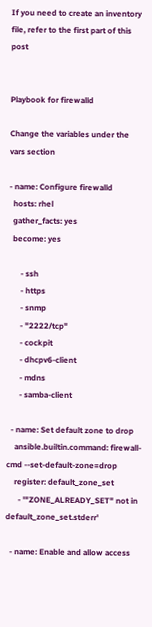If you need to create an inventory file, refer to the first part of this post


Playbook for firewalld

Change the variables under the vars section

- name: Configure firewalld
  hosts: rhel
  gather_facts: yes
  become: yes

      - ssh
      - https
      - snmp
      - "2222/tcp"
      - cockpit
      - dhcpv6-client
      - mdns
      - samba-client

  - name: Set default zone to drop
    ansible.builtin.command: firewall-cmd --set-default-zone=drop
    register: default_zone_set
      - '"ZONE_ALREADY_SET" not in default_zone_set.stderr'

  - name: Enable and allow access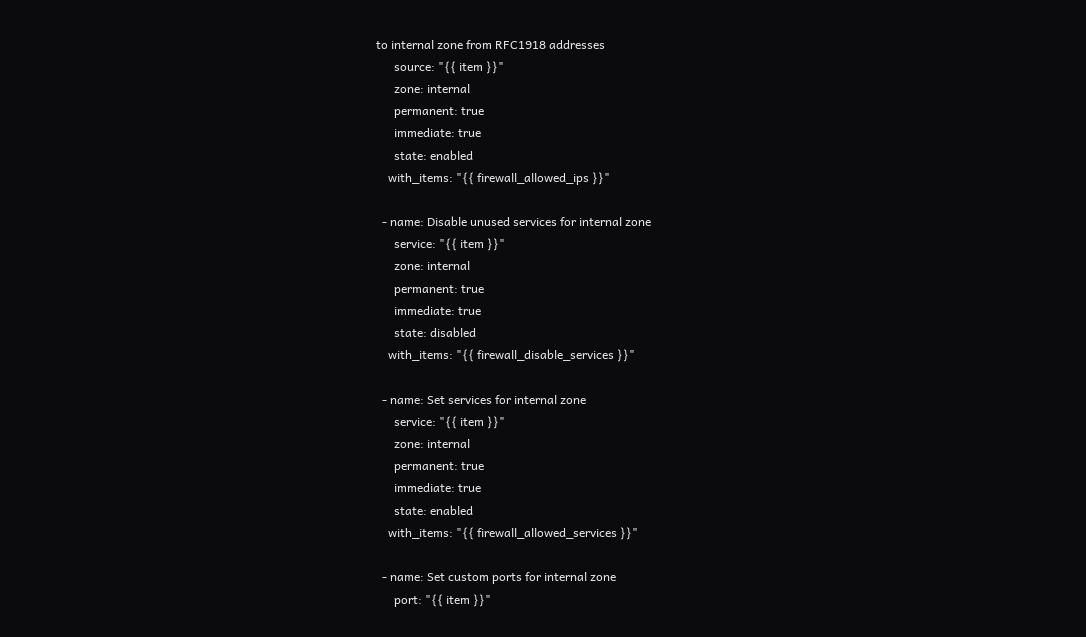to internal zone from RFC1918 addresses
      source: "{{ item }}"
      zone: internal
      permanent: true
      immediate: true
      state: enabled
    with_items: "{{ firewall_allowed_ips }}"

  - name: Disable unused services for internal zone
      service: "{{ item }}"
      zone: internal
      permanent: true
      immediate: true
      state: disabled
    with_items: "{{ firewall_disable_services }}"

  - name: Set services for internal zone
      service: "{{ item }}"
      zone: internal
      permanent: true
      immediate: true
      state: enabled
    with_items: "{{ firewall_allowed_services }}"

  - name: Set custom ports for internal zone
      port: "{{ item }}"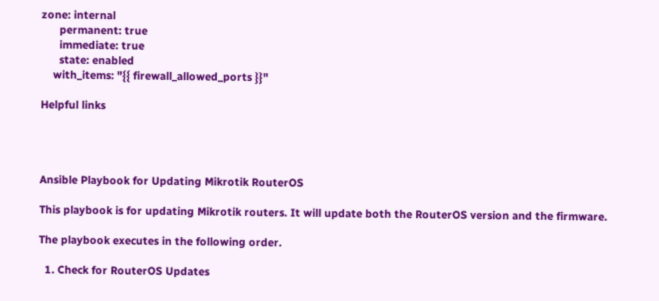zone: internal
      permanent: true
      immediate: true
      state: enabled
    with_items: "{{ firewall_allowed_ports }}"

Helpful links




Ansible Playbook for Updating Mikrotik RouterOS

This playbook is for updating Mikrotik routers. It will update both the RouterOS version and the firmware.

The playbook executes in the following order.

  1. Check for RouterOS Updates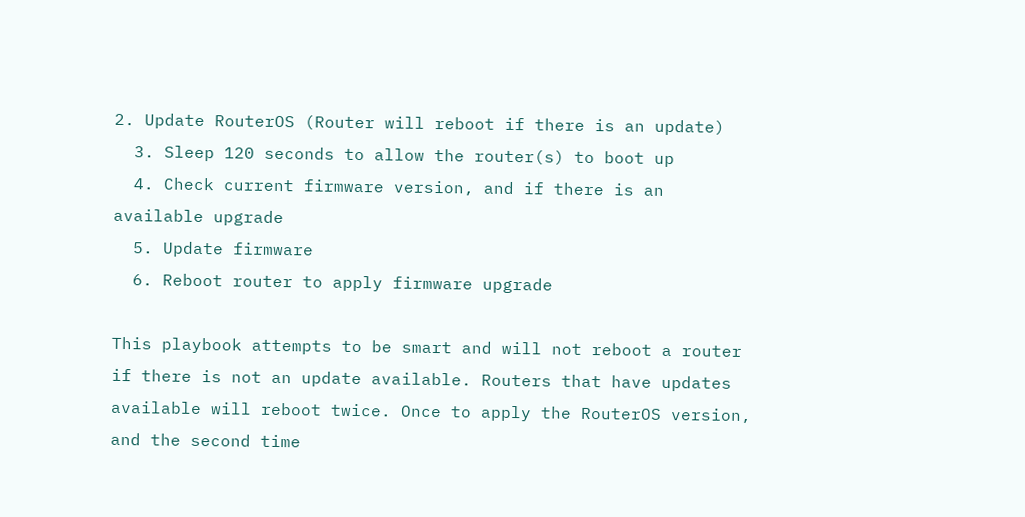2. Update RouterOS (Router will reboot if there is an update)
  3. Sleep 120 seconds to allow the router(s) to boot up
  4. Check current firmware version, and if there is an available upgrade
  5. Update firmware
  6. Reboot router to apply firmware upgrade

This playbook attempts to be smart and will not reboot a router if there is not an update available. Routers that have updates available will reboot twice. Once to apply the RouterOS version, and the second time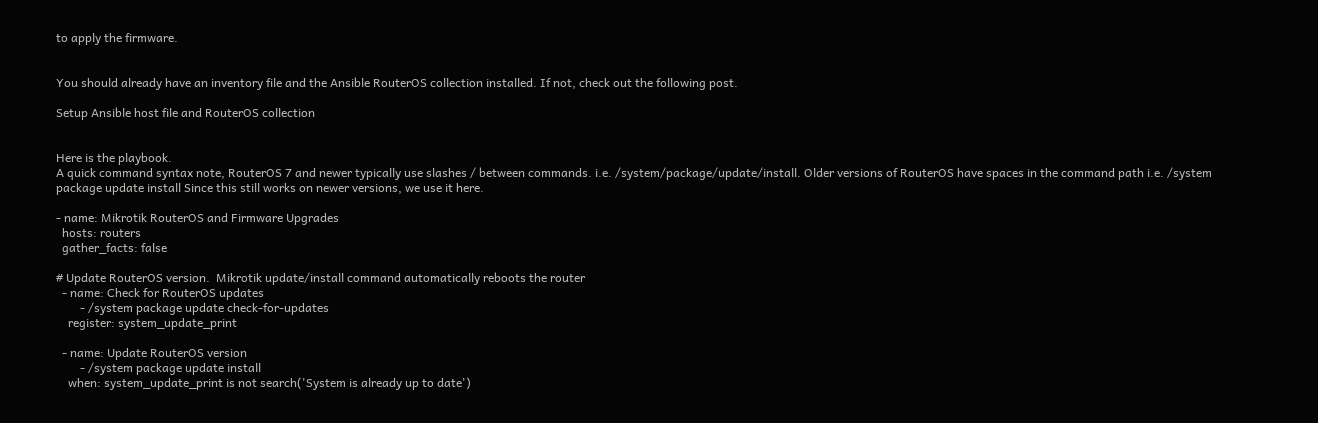to apply the firmware.


You should already have an inventory file and the Ansible RouterOS collection installed. If not, check out the following post.

Setup Ansible host file and RouterOS collection


Here is the playbook.
A quick command syntax note, RouterOS 7 and newer typically use slashes / between commands. i.e. /system/package/update/install. Older versions of RouterOS have spaces in the command path i.e. /system package update install Since this still works on newer versions, we use it here.

- name: Mikrotik RouterOS and Firmware Upgrades
  hosts: routers
  gather_facts: false

# Update RouterOS version.  Mikrotik update/install command automatically reboots the router
  - name: Check for RouterOS updates
        - /system package update check-for-updates
    register: system_update_print

  - name: Update RouterOS version
        - /system package update install
    when: system_update_print is not search('System is already up to date')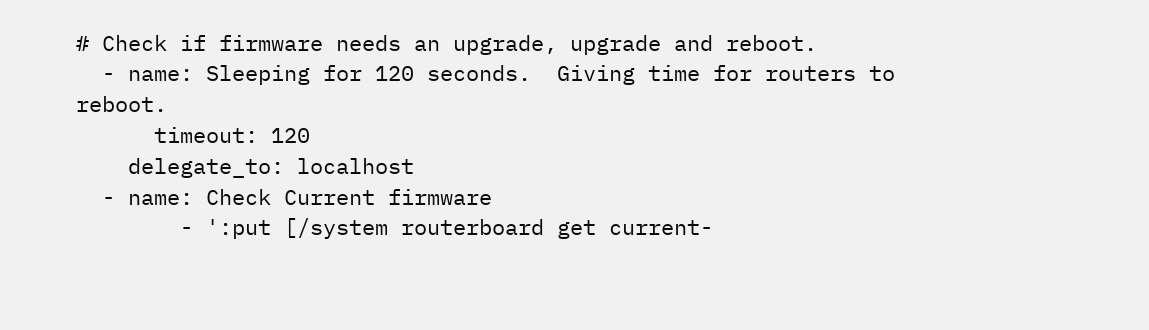# Check if firmware needs an upgrade, upgrade and reboot.
  - name: Sleeping for 120 seconds.  Giving time for routers to reboot.
      timeout: 120
    delegate_to: localhost
  - name: Check Current firmware
        - ':put [/system routerboard get current-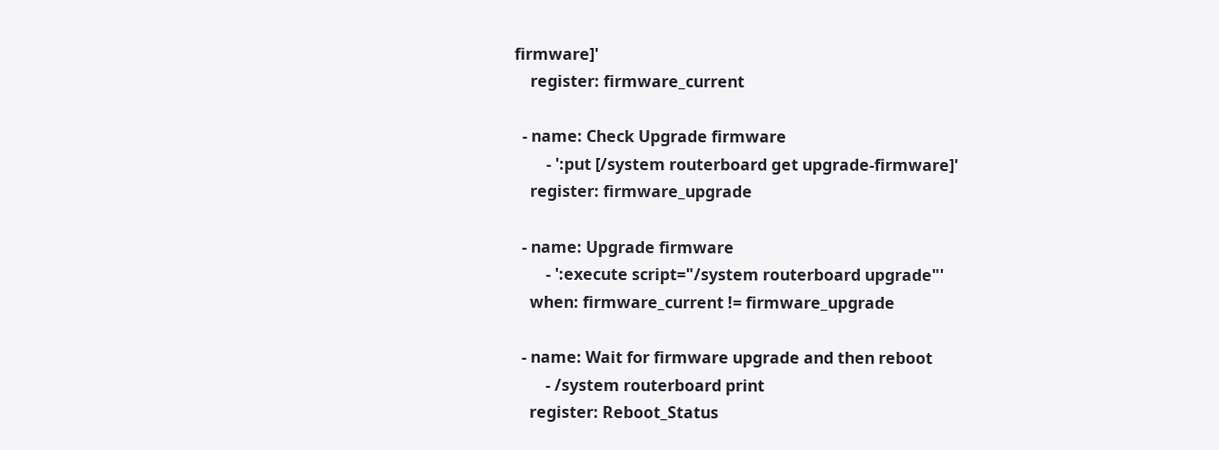firmware]'
    register: firmware_current

  - name: Check Upgrade firmware
        - ':put [/system routerboard get upgrade-firmware]'
    register: firmware_upgrade

  - name: Upgrade firmware
        - ':execute script="/system routerboard upgrade"'
    when: firmware_current != firmware_upgrade

  - name: Wait for firmware upgrade and then reboot
        - /system routerboard print
    register: Reboot_Status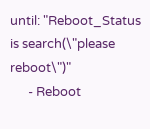until: "Reboot_Status is search(\"please reboot\")"
      - Reboot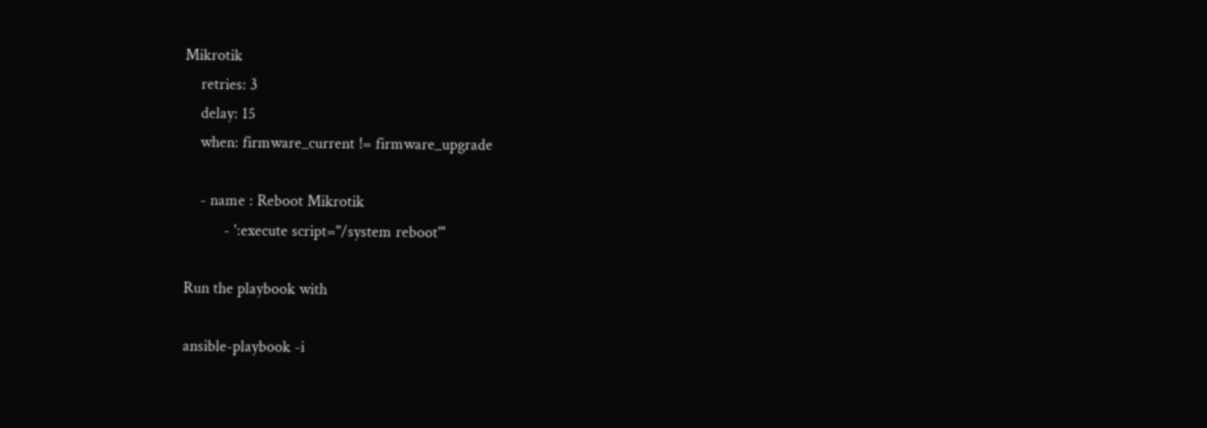Mikrotik
    retries: 3
    delay: 15
    when: firmware_current != firmware_upgrade

    - name : Reboot Mikrotik
          - ':execute script="/system reboot"'

Run the playbook with

ansible-playbook -i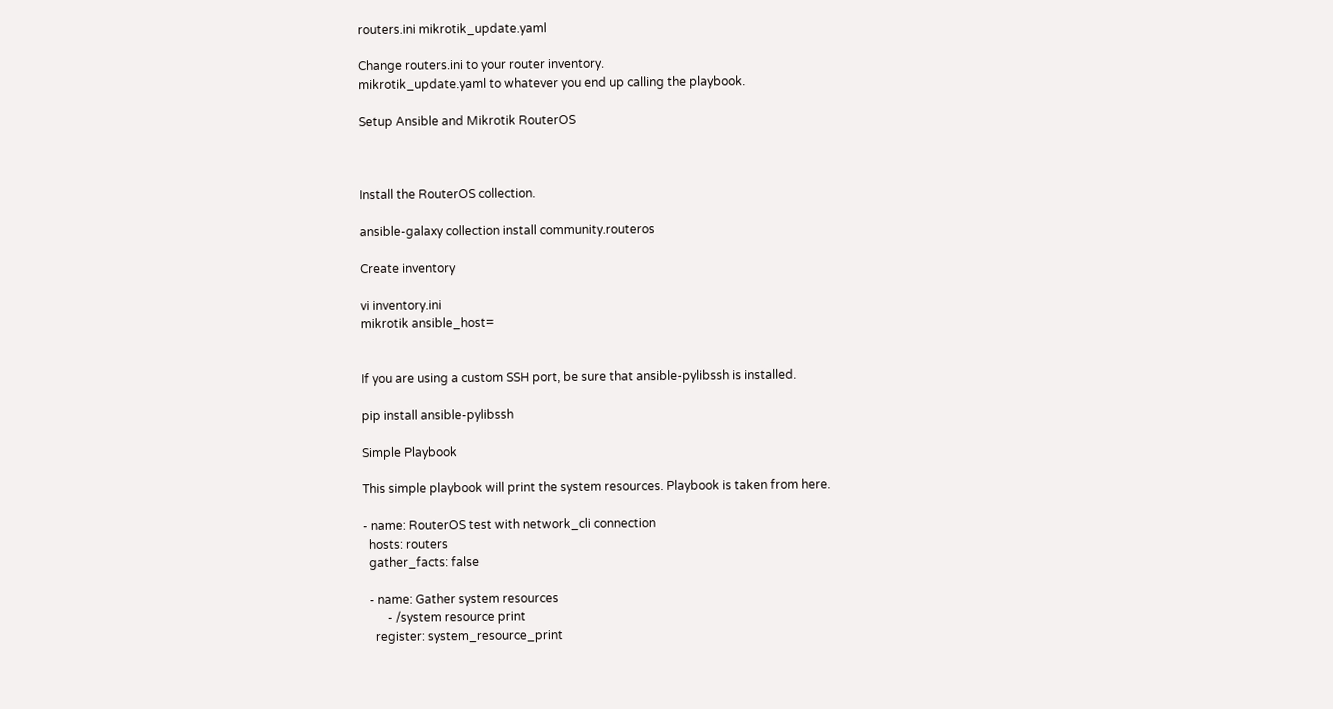routers.ini mikrotik_update.yaml

Change routers.ini to your router inventory.
mikrotik_update.yaml to whatever you end up calling the playbook.

Setup Ansible and Mikrotik RouterOS



Install the RouterOS collection.

ansible-galaxy collection install community.routeros

Create inventory

vi inventory.ini
mikrotik ansible_host=


If you are using a custom SSH port, be sure that ansible-pylibssh is installed.

pip install ansible-pylibssh

Simple Playbook

This simple playbook will print the system resources. Playbook is taken from here.

- name: RouterOS test with network_cli connection
  hosts: routers
  gather_facts: false

  - name: Gather system resources
        - /system resource print
    register: system_resource_print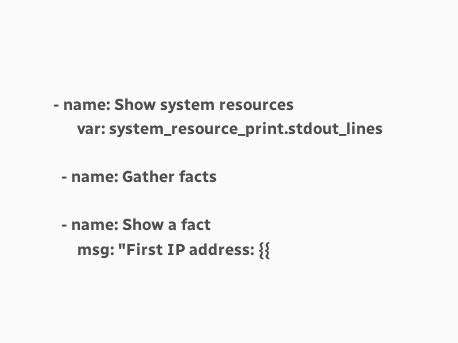- name: Show system resources
      var: system_resource_print.stdout_lines

  - name: Gather facts

  - name: Show a fact
      msg: "First IP address: {{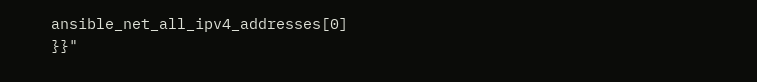ansible_net_all_ipv4_addresses[0] }}"